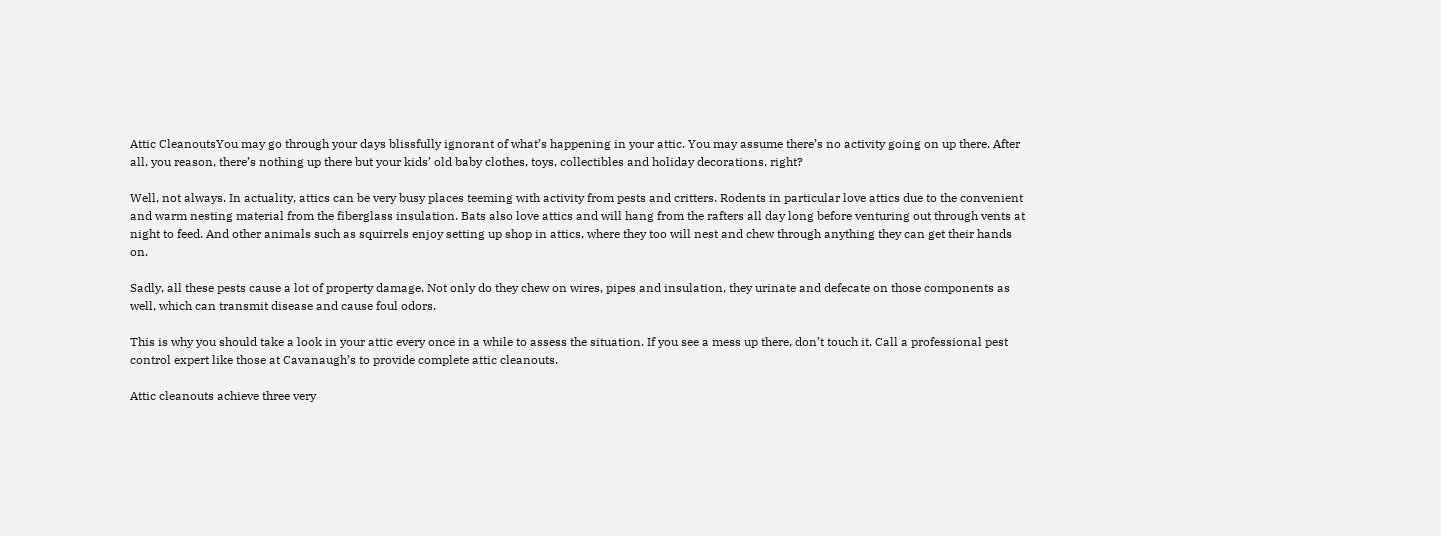Attic CleanoutsYou may go through your days blissfully ignorant of what’s happening in your attic. You may assume there’s no activity going on up there. After all, you reason, there’s nothing up there but your kids’ old baby clothes, toys, collectibles and holiday decorations, right?

Well, not always. In actuality, attics can be very busy places teeming with activity from pests and critters. Rodents in particular love attics due to the convenient and warm nesting material from the fiberglass insulation. Bats also love attics and will hang from the rafters all day long before venturing out through vents at night to feed. And other animals such as squirrels enjoy setting up shop in attics, where they too will nest and chew through anything they can get their hands on.

Sadly, all these pests cause a lot of property damage. Not only do they chew on wires, pipes and insulation, they urinate and defecate on those components as well, which can transmit disease and cause foul odors.

This is why you should take a look in your attic every once in a while to assess the situation. If you see a mess up there, don’t touch it. Call a professional pest control expert like those at Cavanaugh’s to provide complete attic cleanouts.

Attic cleanouts achieve three very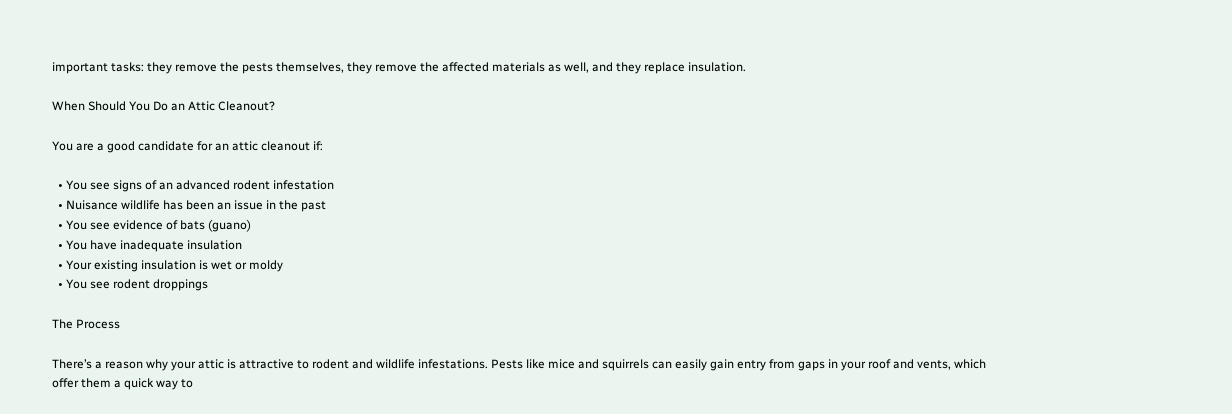important tasks: they remove the pests themselves, they remove the affected materials as well, and they replace insulation.

When Should You Do an Attic Cleanout?

You are a good candidate for an attic cleanout if:

  • You see signs of an advanced rodent infestation
  • Nuisance wildlife has been an issue in the past
  • You see evidence of bats (guano)
  • You have inadequate insulation
  • Your existing insulation is wet or moldy
  • You see rodent droppings

The Process

There’s a reason why your attic is attractive to rodent and wildlife infestations. Pests like mice and squirrels can easily gain entry from gaps in your roof and vents, which offer them a quick way to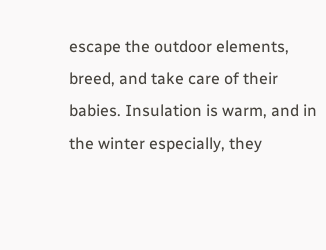escape the outdoor elements, breed, and take care of their babies. Insulation is warm, and in the winter especially, they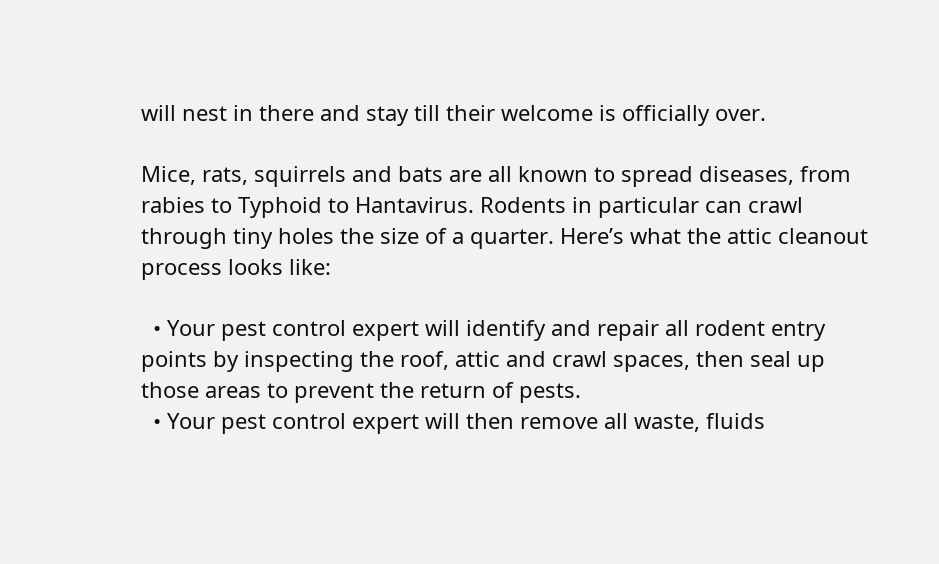will nest in there and stay till their welcome is officially over.

Mice, rats, squirrels and bats are all known to spread diseases, from rabies to Typhoid to Hantavirus. Rodents in particular can crawl through tiny holes the size of a quarter. Here’s what the attic cleanout process looks like:

  • Your pest control expert will identify and repair all rodent entry points by inspecting the roof, attic and crawl spaces, then seal up those areas to prevent the return of pests.
  • Your pest control expert will then remove all waste, fluids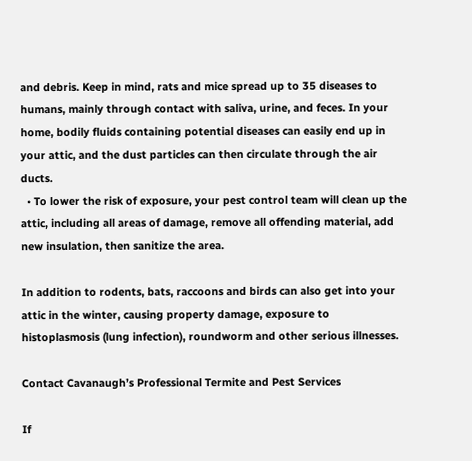and debris. Keep in mind, rats and mice spread up to 35 diseases to humans, mainly through contact with saliva, urine, and feces. In your home, bodily fluids containing potential diseases can easily end up in your attic, and the dust particles can then circulate through the air ducts.
  • To lower the risk of exposure, your pest control team will clean up the attic, including all areas of damage, remove all offending material, add new insulation, then sanitize the area.

In addition to rodents, bats, raccoons and birds can also get into your attic in the winter, causing property damage, exposure to histoplasmosis (lung infection), roundworm and other serious illnesses.

Contact Cavanaugh’s Professional Termite and Pest Services

If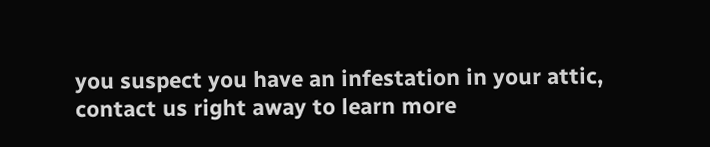you suspect you have an infestation in your attic, contact us right away to learn more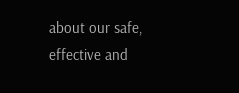about our safe, effective and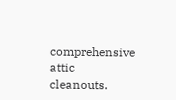comprehensive attic cleanouts.